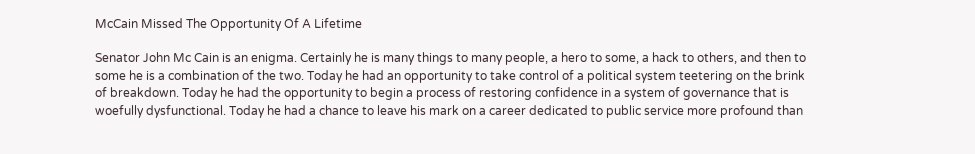McCain Missed The Opportunity Of A Lifetime

Senator John Mc Cain is an enigma. Certainly he is many things to many people, a hero to some, a hack to others, and then to some he is a combination of the two. Today he had an opportunity to take control of a political system teetering on the brink of breakdown. Today he had the opportunity to begin a process of restoring confidence in a system of governance that is woefully dysfunctional. Today he had a chance to leave his mark on a career dedicated to public service more profound than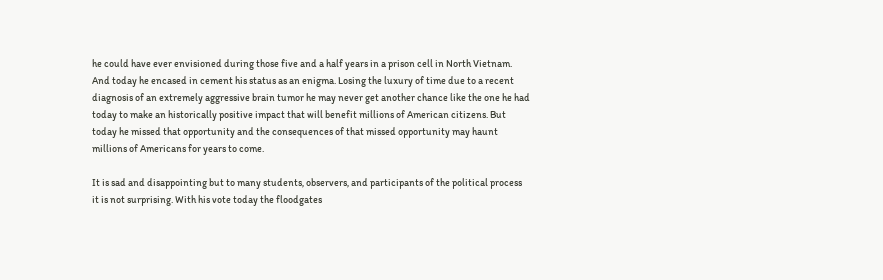he could have ever envisioned during those five and a half years in a prison cell in North Vietnam. And today he encased in cement his status as an enigma. Losing the luxury of time due to a recent diagnosis of an extremely aggressive brain tumor he may never get another chance like the one he had today to make an historically positive impact that will benefit millions of American citizens. But today he missed that opportunity and the consequences of that missed opportunity may haunt millions of Americans for years to come.

It is sad and disappointing but to many students, observers, and participants of the political process it is not surprising. With his vote today the floodgates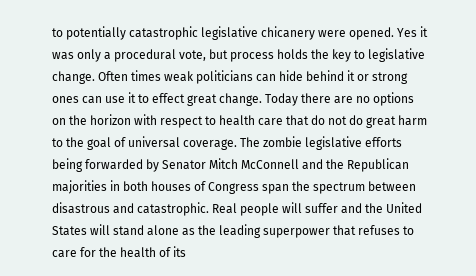to potentially catastrophic legislative chicanery were opened. Yes it was only a procedural vote, but process holds the key to legislative change. Often times weak politicians can hide behind it or strong ones can use it to effect great change. Today there are no options on the horizon with respect to health care that do not do great harm to the goal of universal coverage. The zombie legislative efforts being forwarded by Senator Mitch McConnell and the Republican majorities in both houses of Congress span the spectrum between disastrous and catastrophic. Real people will suffer and the United States will stand alone as the leading superpower that refuses to care for the health of its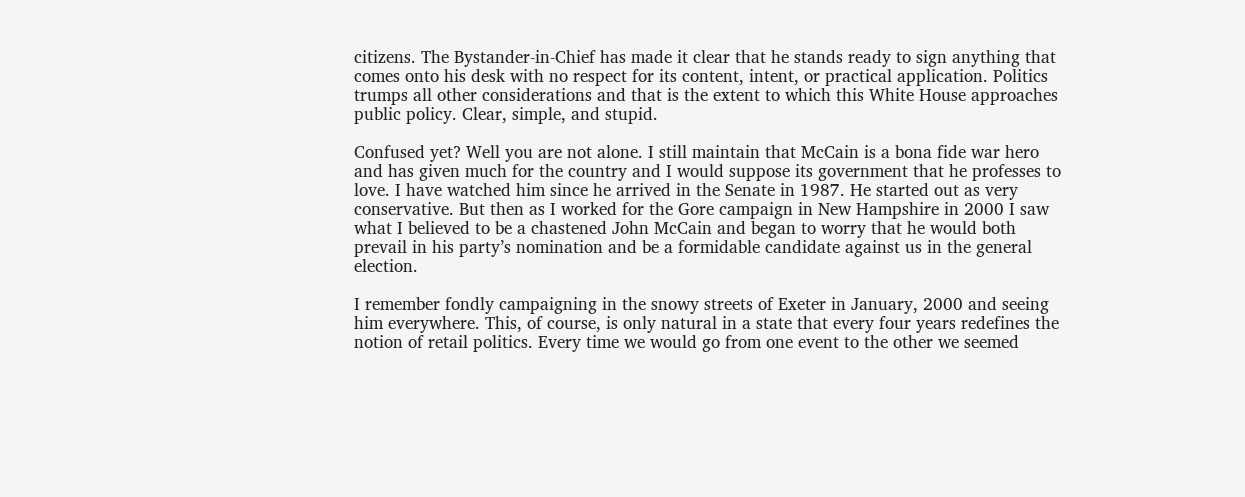citizens. The Bystander-in-Chief has made it clear that he stands ready to sign anything that comes onto his desk with no respect for its content, intent, or practical application. Politics trumps all other considerations and that is the extent to which this White House approaches public policy. Clear, simple, and stupid.

Confused yet? Well you are not alone. I still maintain that McCain is a bona fide war hero and has given much for the country and I would suppose its government that he professes to love. I have watched him since he arrived in the Senate in 1987. He started out as very conservative. But then as I worked for the Gore campaign in New Hampshire in 2000 I saw what I believed to be a chastened John McCain and began to worry that he would both prevail in his party’s nomination and be a formidable candidate against us in the general election.

I remember fondly campaigning in the snowy streets of Exeter in January, 2000 and seeing him everywhere. This, of course, is only natural in a state that every four years redefines the notion of retail politics. Every time we would go from one event to the other we seemed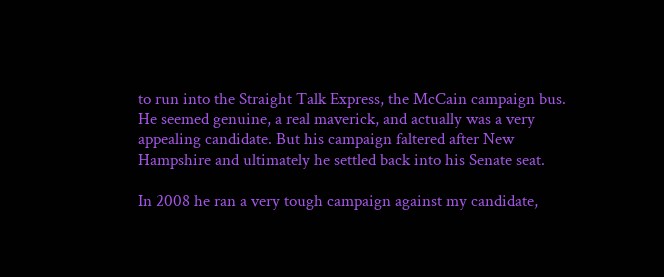to run into the Straight Talk Express, the McCain campaign bus. He seemed genuine, a real maverick, and actually was a very appealing candidate. But his campaign faltered after New Hampshire and ultimately he settled back into his Senate seat.

In 2008 he ran a very tough campaign against my candidate,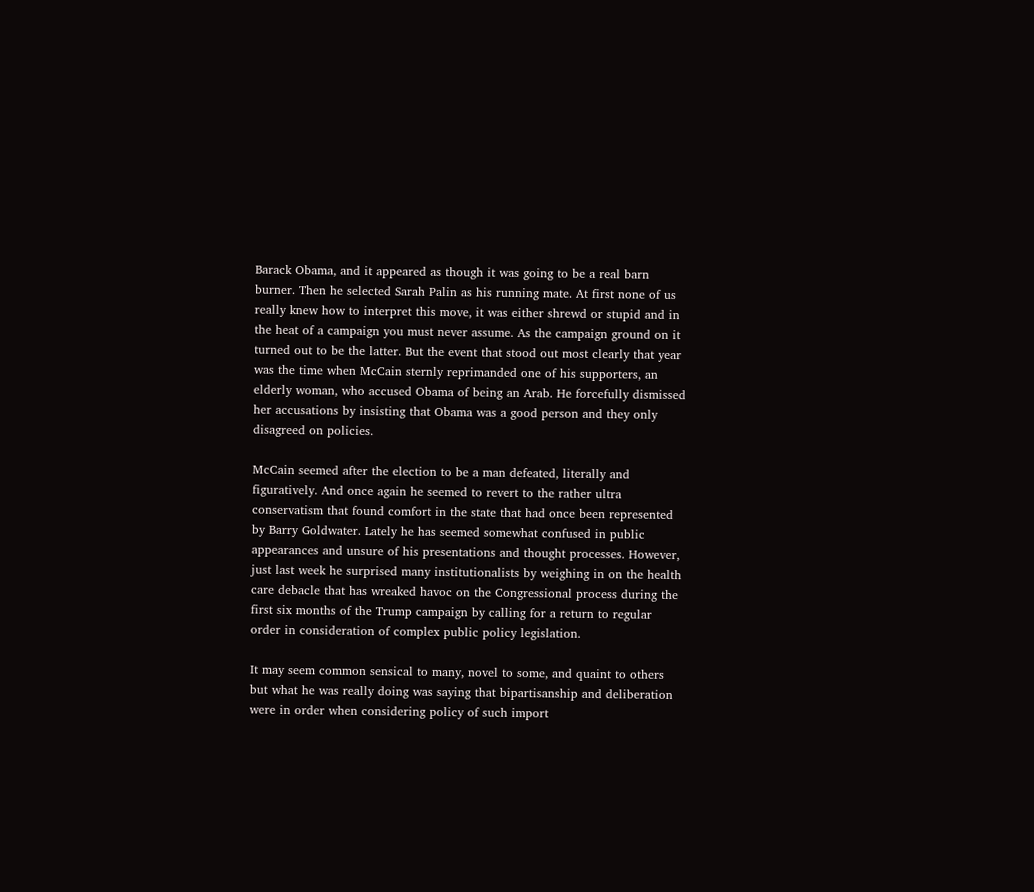Barack Obama, and it appeared as though it was going to be a real barn burner. Then he selected Sarah Palin as his running mate. At first none of us really knew how to interpret this move, it was either shrewd or stupid and in the heat of a campaign you must never assume. As the campaign ground on it turned out to be the latter. But the event that stood out most clearly that year was the time when McCain sternly reprimanded one of his supporters, an elderly woman, who accused Obama of being an Arab. He forcefully dismissed her accusations by insisting that Obama was a good person and they only disagreed on policies.

McCain seemed after the election to be a man defeated, literally and figuratively. And once again he seemed to revert to the rather ultra conservatism that found comfort in the state that had once been represented by Barry Goldwater. Lately he has seemed somewhat confused in public appearances and unsure of his presentations and thought processes. However, just last week he surprised many institutionalists by weighing in on the health care debacle that has wreaked havoc on the Congressional process during the first six months of the Trump campaign by calling for a return to regular order in consideration of complex public policy legislation.

It may seem common sensical to many, novel to some, and quaint to others but what he was really doing was saying that bipartisanship and deliberation were in order when considering policy of such import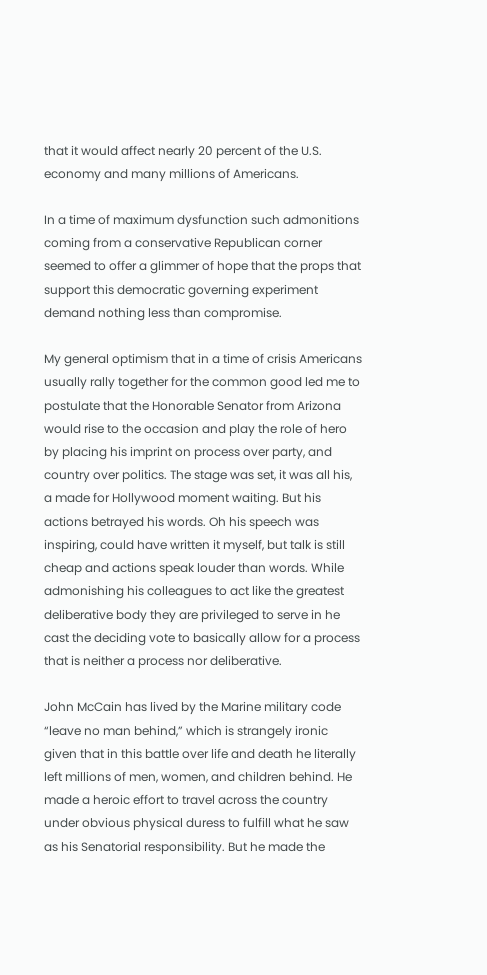that it would affect nearly 20 percent of the U.S. economy and many millions of Americans.

In a time of maximum dysfunction such admonitions coming from a conservative Republican corner seemed to offer a glimmer of hope that the props that support this democratic governing experiment demand nothing less than compromise.

My general optimism that in a time of crisis Americans usually rally together for the common good led me to postulate that the Honorable Senator from Arizona would rise to the occasion and play the role of hero by placing his imprint on process over party, and country over politics. The stage was set, it was all his, a made for Hollywood moment waiting. But his actions betrayed his words. Oh his speech was inspiring, could have written it myself, but talk is still cheap and actions speak louder than words. While admonishing his colleagues to act like the greatest deliberative body they are privileged to serve in he cast the deciding vote to basically allow for a process that is neither a process nor deliberative.

John McCain has lived by the Marine military code “leave no man behind,” which is strangely ironic given that in this battle over life and death he literally left millions of men, women, and children behind. He made a heroic effort to travel across the country under obvious physical duress to fulfill what he saw as his Senatorial responsibility. But he made the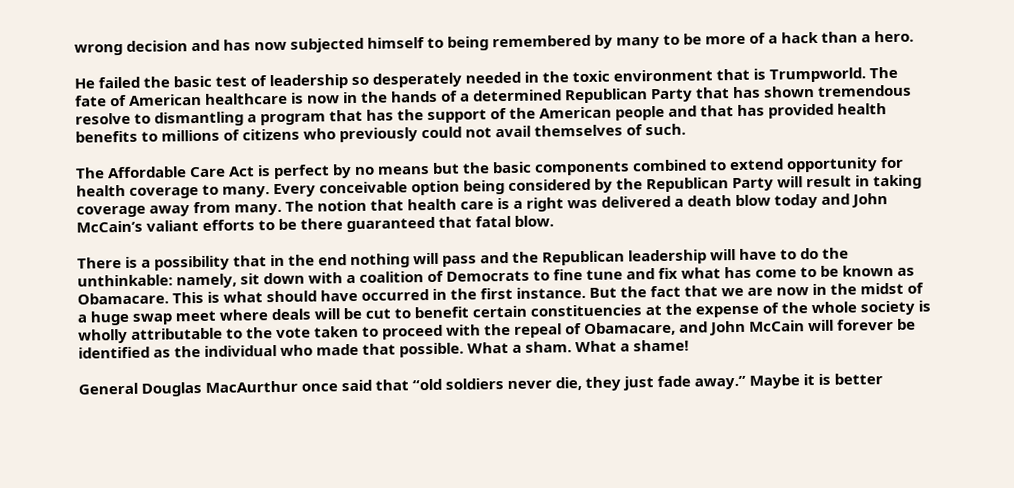wrong decision and has now subjected himself to being remembered by many to be more of a hack than a hero.

He failed the basic test of leadership so desperately needed in the toxic environment that is Trumpworld. The fate of American healthcare is now in the hands of a determined Republican Party that has shown tremendous resolve to dismantling a program that has the support of the American people and that has provided health benefits to millions of citizens who previously could not avail themselves of such.

The Affordable Care Act is perfect by no means but the basic components combined to extend opportunity for health coverage to many. Every conceivable option being considered by the Republican Party will result in taking coverage away from many. The notion that health care is a right was delivered a death blow today and John McCain’s valiant efforts to be there guaranteed that fatal blow.

There is a possibility that in the end nothing will pass and the Republican leadership will have to do the unthinkable: namely, sit down with a coalition of Democrats to fine tune and fix what has come to be known as Obamacare. This is what should have occurred in the first instance. But the fact that we are now in the midst of a huge swap meet where deals will be cut to benefit certain constituencies at the expense of the whole society is wholly attributable to the vote taken to proceed with the repeal of Obamacare, and John McCain will forever be identified as the individual who made that possible. What a sham. What a shame!

General Douglas MacAurthur once said that “old soldiers never die, they just fade away.” Maybe it is better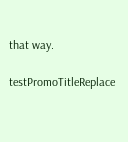that way.

testPromoTitleReplace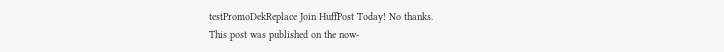testPromoDekReplace Join HuffPost Today! No thanks.
This post was published on the now-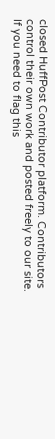closed HuffPost Contributor platform. Contributors control their own work and posted freely to our site. If you need to flag this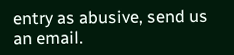entry as abusive, send us an email.